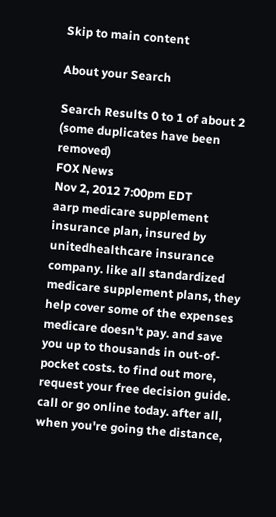Skip to main content

About your Search

Search Results 0 to 1 of about 2 (some duplicates have been removed)
FOX News
Nov 2, 2012 7:00pm EDT
aarp medicare supplement insurance plan, insured by unitedhealthcare insurance company. like all standardized medicare supplement plans, they help cover some of the expenses medicare doesn't pay. and save you up to thousands in out-of-pocket costs. to find out more, request your free decision guide. call or go online today. after all, when you're going the distance,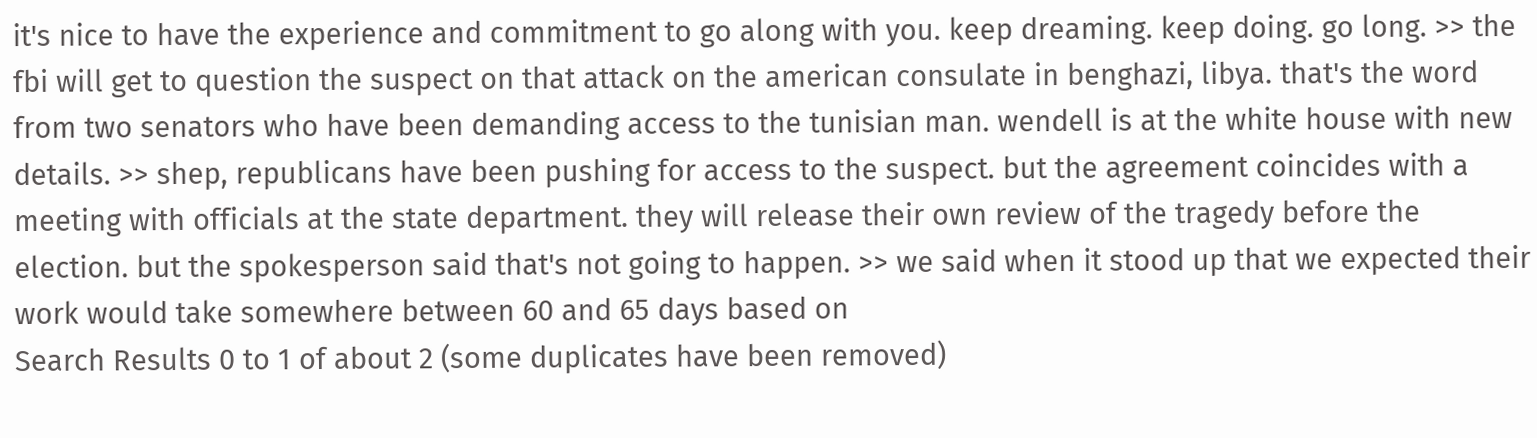it's nice to have the experience and commitment to go along with you. keep dreaming. keep doing. go long. >> the fbi will get to question the suspect on that attack on the american consulate in benghazi, libya. that's the word from two senators who have been demanding access to the tunisian man. wendell is at the white house with new details. >> shep, republicans have been pushing for access to the suspect. but the agreement coincides with a meeting with officials at the state department. they will release their own review of the tragedy before the election. but the spokesperson said that's not going to happen. >> we said when it stood up that we expected their work would take somewhere between 60 and 65 days based on
Search Results 0 to 1 of about 2 (some duplicates have been removed)